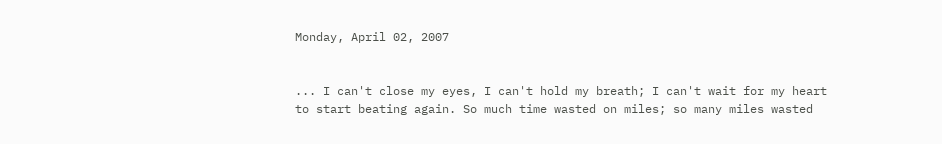Monday, April 02, 2007


... I can't close my eyes, I can't hold my breath; I can't wait for my heart to start beating again. So much time wasted on miles; so many miles wasted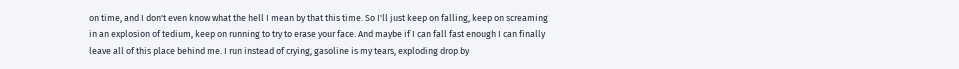on time, and I don't even know what the hell I mean by that this time. So I'll just keep on falling, keep on screaming in an explosion of tedium, keep on running to try to erase your face. And maybe if I can fall fast enough I can finally leave all of this place behind me. I run instead of crying, gasoline is my tears, exploding drop by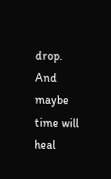drop. And maybe time will heal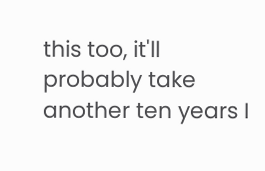this too, it'll probably take another ten years I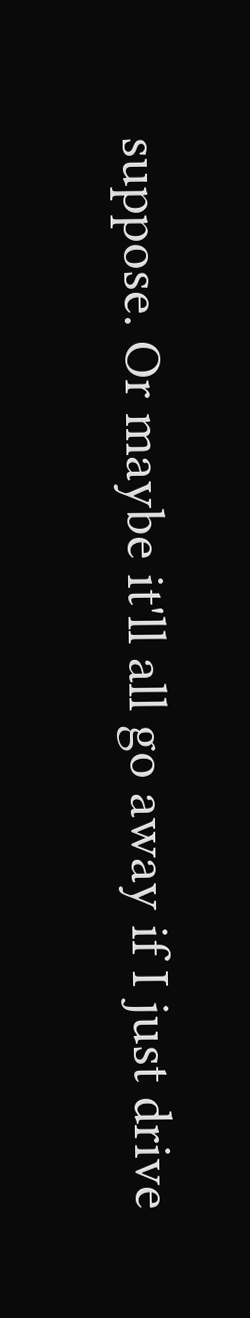suppose. Or maybe it'll all go away if I just drive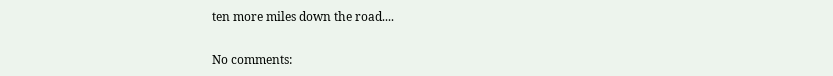ten more miles down the road....

No comments: